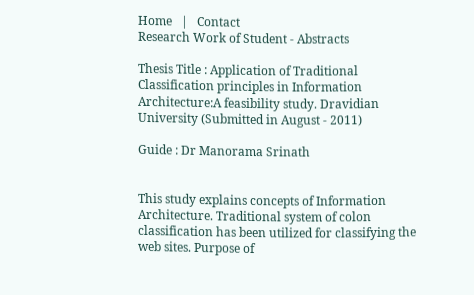Home   |   Contact
Research Work of Student - Abstracts

Thesis Title : Application of Traditional Classification principles in Information Architecture:A feasibility study. Dravidian University (Submitted in August - 2011)

Guide : Dr Manorama Srinath


This study explains concepts of Information Architecture. Traditional system of colon classification has been utilized for classifying the web sites. Purpose of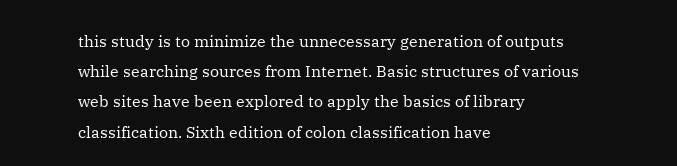this study is to minimize the unnecessary generation of outputs while searching sources from Internet. Basic structures of various web sites have been explored to apply the basics of library classification. Sixth edition of colon classification have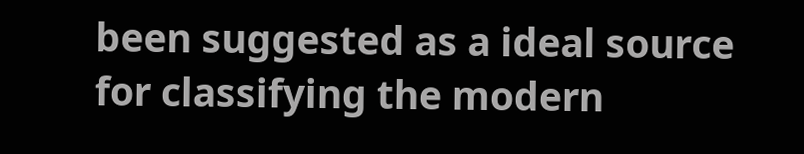been suggested as a ideal source for classifying the modern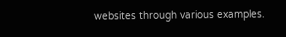websites through various examples.